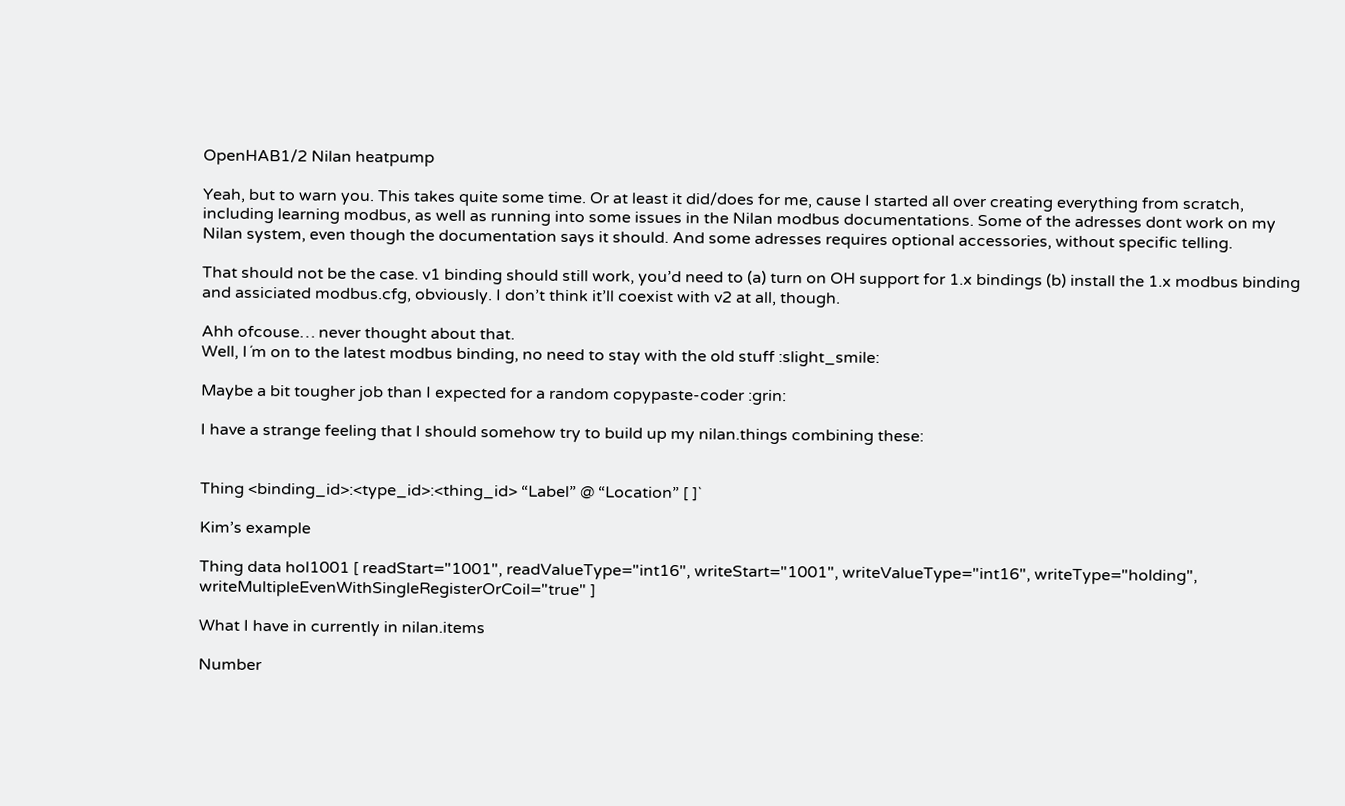OpenHAB1/2 Nilan heatpump

Yeah, but to warn you. This takes quite some time. Or at least it did/does for me, cause I started all over creating everything from scratch, including learning modbus, as well as running into some issues in the Nilan modbus documentations. Some of the adresses dont work on my Nilan system, even though the documentation says it should. And some adresses requires optional accessories, without specific telling.

That should not be the case. v1 binding should still work, you’d need to (a) turn on OH support for 1.x bindings (b) install the 1.x modbus binding and assiciated modbus.cfg, obviously. I don’t think it’ll coexist with v2 at all, though.

Ahh ofcouse… never thought about that.
Well, I´m on to the latest modbus binding, no need to stay with the old stuff :slight_smile:

Maybe a bit tougher job than I expected for a random copypaste-coder :grin:

I have a strange feeling that I should somehow try to build up my nilan.things combining these:


Thing <binding_id>:<type_id>:<thing_id> “Label” @ “Location” [ ]`

Kim’s example

Thing data hol1001 [ readStart="1001", readValueType="int16", writeStart="1001", writeValueType="int16", writeType="holding", writeMultipleEvenWithSingleRegisterOrCoil="true" ]

What I have in currently in nilan.items

Number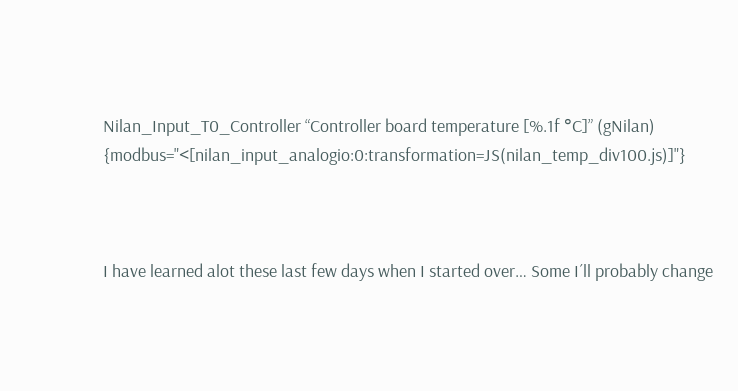Nilan_Input_T0_Controller “Controller board temperature [%.1f °C]” (gNilan) {modbus="<[nilan_input_analogio:0:transformation=JS(nilan_temp_div100.js)]"}



I have learned alot these last few days when I started over… Some I´ll probably change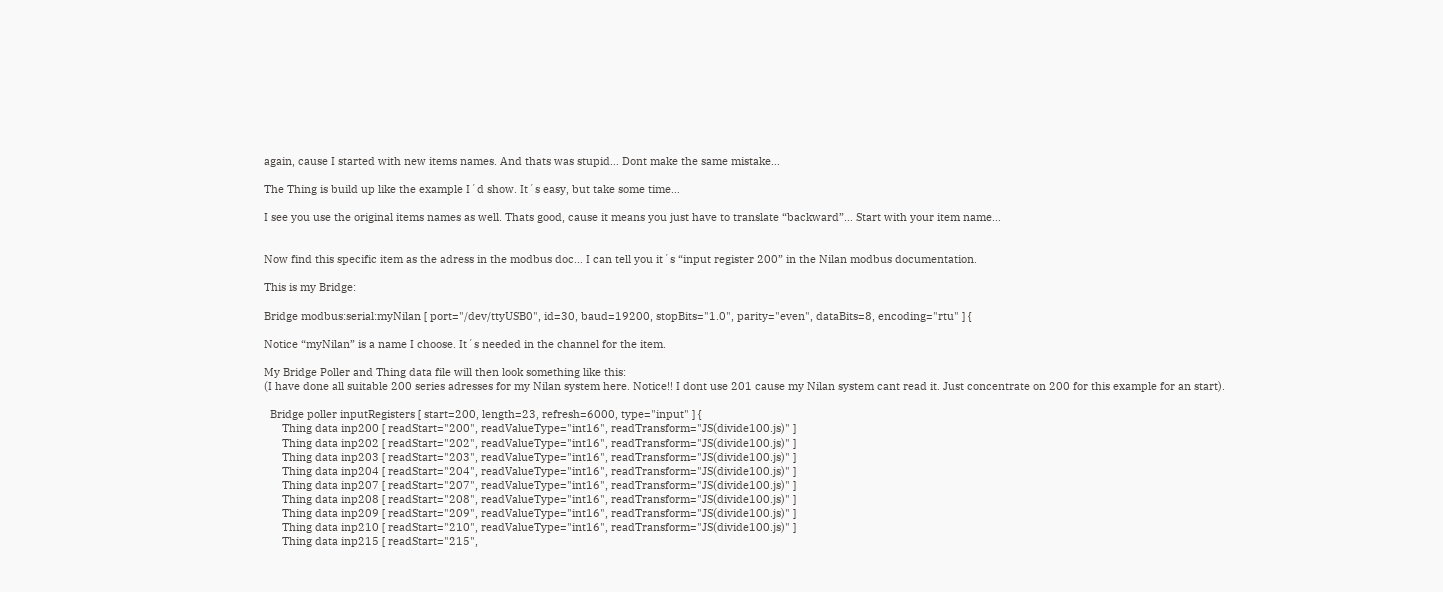again, cause I started with new items names. And thats was stupid… Dont make the same mistake…

The Thing is build up like the example I´d show. It´s easy, but take some time…

I see you use the original items names as well. Thats good, cause it means you just have to translate “backward”… Start with your item name…


Now find this specific item as the adress in the modbus doc… I can tell you it´s “input register 200” in the Nilan modbus documentation.

This is my Bridge:

Bridge modbus:serial:myNilan [ port="/dev/ttyUSB0", id=30, baud=19200, stopBits="1.0", parity="even", dataBits=8, encoding="rtu" ] {

Notice “myNilan” is a name I choose. It´s needed in the channel for the item.

My Bridge Poller and Thing data file will then look something like this:
(I have done all suitable 200 series adresses for my Nilan system here. Notice!! I dont use 201 cause my Nilan system cant read it. Just concentrate on 200 for this example for an start).

  Bridge poller inputRegisters [ start=200, length=23, refresh=6000, type="input" ] {
      Thing data inp200 [ readStart="200", readValueType="int16", readTransform="JS(divide100.js)" ]
      Thing data inp202 [ readStart="202", readValueType="int16", readTransform="JS(divide100.js)" ]
      Thing data inp203 [ readStart="203", readValueType="int16", readTransform="JS(divide100.js)" ]
      Thing data inp204 [ readStart="204", readValueType="int16", readTransform="JS(divide100.js)" ]
      Thing data inp207 [ readStart="207", readValueType="int16", readTransform="JS(divide100.js)" ]
      Thing data inp208 [ readStart="208", readValueType="int16", readTransform="JS(divide100.js)" ]
      Thing data inp209 [ readStart="209", readValueType="int16", readTransform="JS(divide100.js)" ]
      Thing data inp210 [ readStart="210", readValueType="int16", readTransform="JS(divide100.js)" ]
      Thing data inp215 [ readStart="215",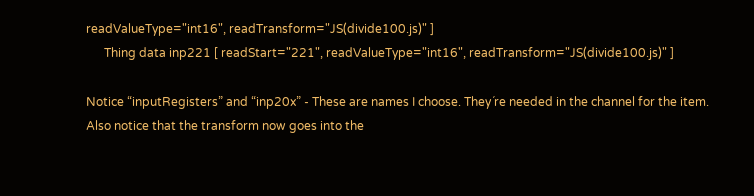readValueType="int16", readTransform="JS(divide100.js)" ]
      Thing data inp221 [ readStart="221", readValueType="int16", readTransform="JS(divide100.js)" ]

Notice “inputRegisters” and “inp20x” - These are names I choose. They´re needed in the channel for the item.
Also notice that the transform now goes into the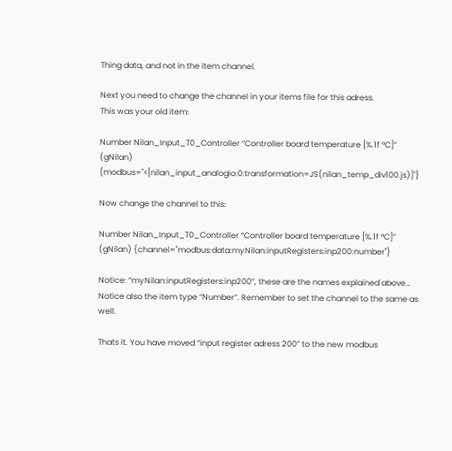Thing data, and not in the item channel.

Next you need to change the channel in your items file for this adress.
This was your old item:

Number Nilan_Input_T0_Controller “Controller board temperature [%.1f °C]” (gNilan) {modbus="<[nilan_input_analogio:0:transformation=JS(nilan_temp_div100.js)]"}

Now change the channel to this:

Number Nilan_Input_T0_Controller “Controller board temperature [%.1f °C]” (gNilan) {channel="modbus:data:myNilan:inputRegisters:inp200:number"}

Notice: “myNilan:inputRegisters:inp200”, these are the names explained above…
Notice also the item type “Number”. Remember to set the channel to the same as well.

Thats it. You have moved “input register adress 200” to the new modbus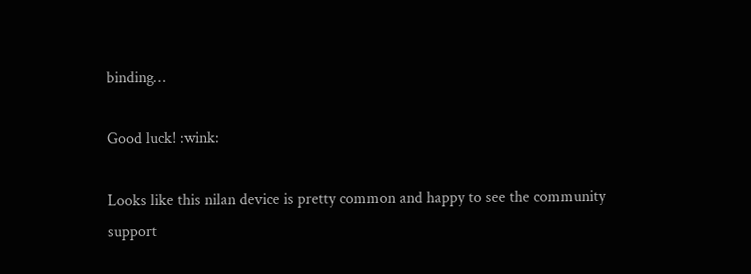binding…

Good luck! :wink:

Looks like this nilan device is pretty common and happy to see the community support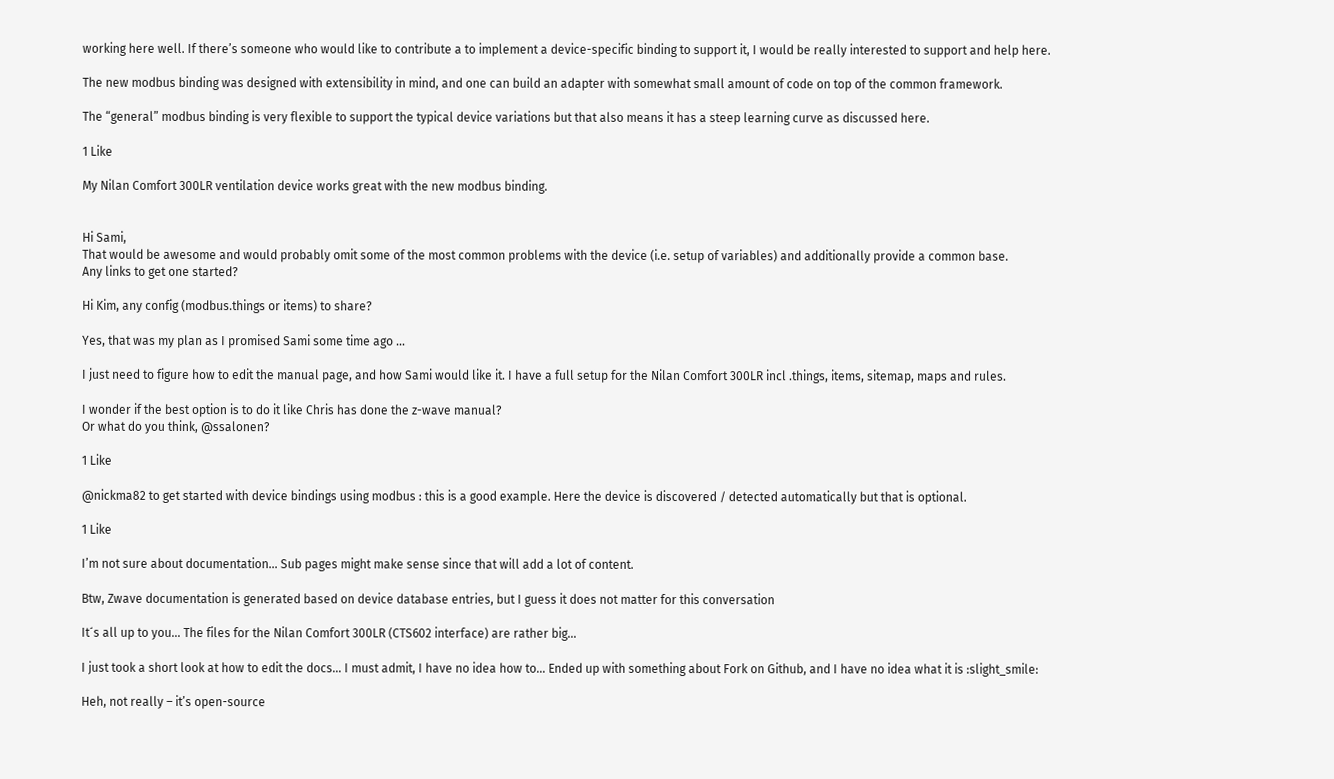working here well. If there’s someone who would like to contribute a to implement a device-specific binding to support it, I would be really interested to support and help here.

The new modbus binding was designed with extensibility in mind, and one can build an adapter with somewhat small amount of code on top of the common framework.

The “general” modbus binding is very flexible to support the typical device variations but that also means it has a steep learning curve as discussed here.

1 Like

My Nilan Comfort 300LR ventilation device works great with the new modbus binding.


Hi Sami,
That would be awesome and would probably omit some of the most common problems with the device (i.e. setup of variables) and additionally provide a common base.
Any links to get one started?

Hi Kim, any config (modbus.things or items) to share?

Yes, that was my plan as I promised Sami some time ago …

I just need to figure how to edit the manual page, and how Sami would like it. I have a full setup for the Nilan Comfort 300LR incl .things, items, sitemap, maps and rules.

I wonder if the best option is to do it like Chris has done the z-wave manual?
Or what do you think, @ssalonen?

1 Like

@nickma82 to get started with device bindings using modbus : this is a good example. Here the device is discovered / detected automatically but that is optional.

1 Like

I’m not sure about documentation… Sub pages might make sense since that will add a lot of content.

Btw, Zwave documentation is generated based on device database entries, but I guess it does not matter for this conversation

It´s all up to you… The files for the Nilan Comfort 300LR (CTS602 interface) are rather big…

I just took a short look at how to edit the docs… I must admit, I have no idea how to… Ended up with something about Fork on Github, and I have no idea what it is :slight_smile:

Heh, not really – it’s open-source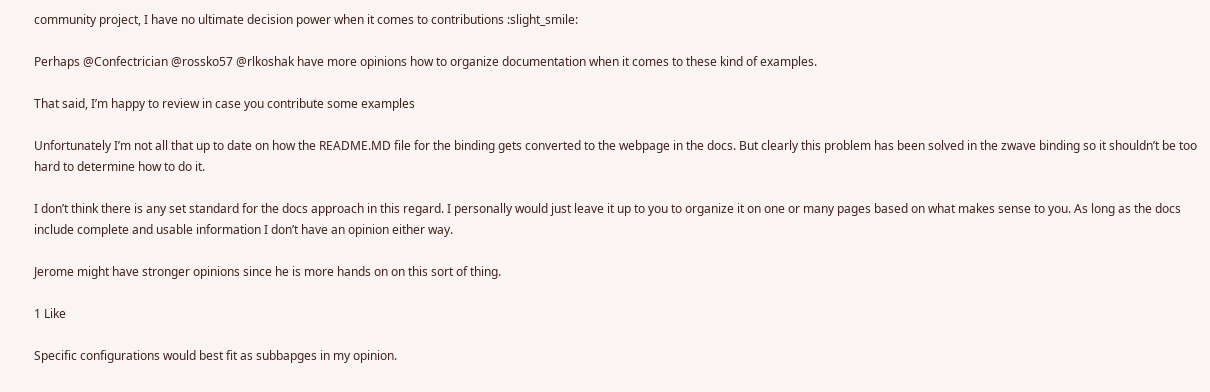community project, I have no ultimate decision power when it comes to contributions :slight_smile:

Perhaps @Confectrician @rossko57 @rlkoshak have more opinions how to organize documentation when it comes to these kind of examples.

That said, I’m happy to review in case you contribute some examples

Unfortunately I’m not all that up to date on how the README.MD file for the binding gets converted to the webpage in the docs. But clearly this problem has been solved in the zwave binding so it shouldn’t be too hard to determine how to do it.

I don’t think there is any set standard for the docs approach in this regard. I personally would just leave it up to you to organize it on one or many pages based on what makes sense to you. As long as the docs include complete and usable information I don’t have an opinion either way.

Jerome might have stronger opinions since he is more hands on on this sort of thing.

1 Like

Specific configurations would best fit as subbapges in my opinion.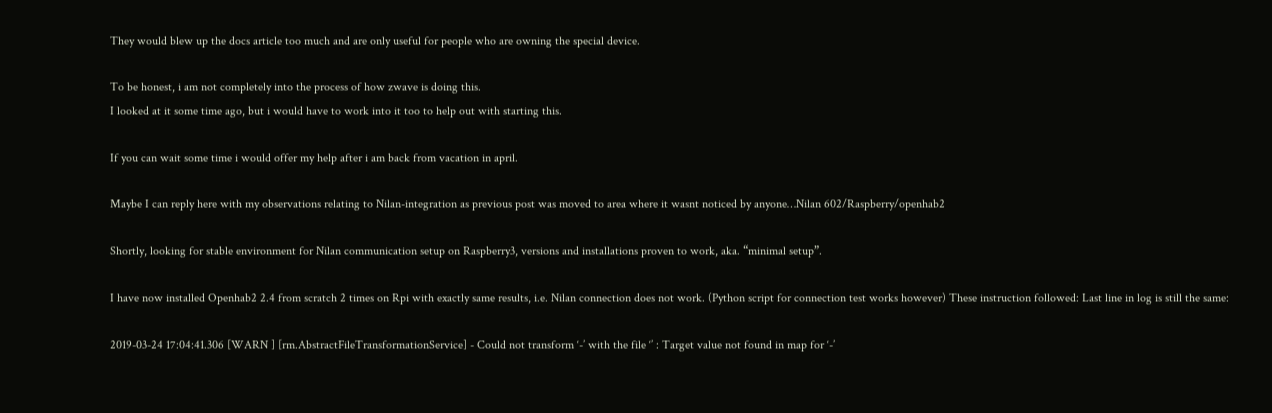They would blew up the docs article too much and are only useful for people who are owning the special device.

To be honest, i am not completely into the process of how zwave is doing this.
I looked at it some time ago, but i would have to work into it too to help out with starting this.

If you can wait some time i would offer my help after i am back from vacation in april.

Maybe I can reply here with my observations relating to Nilan-integration as previous post was moved to area where it wasnt noticed by anyone…Nilan 602/Raspberry/openhab2

Shortly, looking for stable environment for Nilan communication setup on Raspberry3, versions and installations proven to work, aka. “minimal setup”.

I have now installed Openhab2 2.4 from scratch 2 times on Rpi with exactly same results, i.e. Nilan connection does not work. (Python script for connection test works however) These instruction followed: Last line in log is still the same:

2019-03-24 17:04:41.306 [WARN ] [rm.AbstractFileTransformationService] - Could not transform ‘-’ with the file ‘’ : Target value not found in map for ‘-’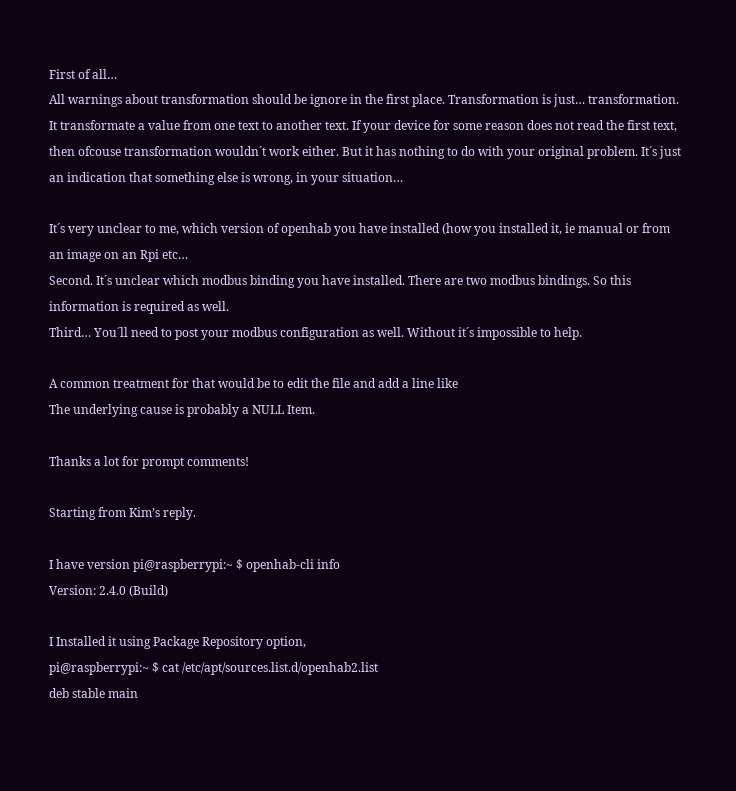First of all…
All warnings about transformation should be ignore in the first place. Transformation is just… transformation. It transformate a value from one text to another text. If your device for some reason does not read the first text, then ofcouse transformation wouldn´t work either. But it has nothing to do with your original problem. It´s just an indication that something else is wrong, in your situation…

It´s very unclear to me, which version of openhab you have installed (how you installed it, ie manual or from an image on an Rpi etc…
Second. It´s unclear which modbus binding you have installed. There are two modbus bindings. So this information is required as well.
Third… You´ll need to post your modbus configuration as well. Without it´s impossible to help.

A common treatment for that would be to edit the file and add a line like
The underlying cause is probably a NULL Item.

Thanks a lot for prompt comments!

Starting from Kim’s reply.

I have version pi@raspberrypi:~ $ openhab-cli info
Version: 2.4.0 (Build)

I Installed it using Package Repository option,
pi@raspberrypi:~ $ cat /etc/apt/sources.list.d/openhab2.list
deb stable main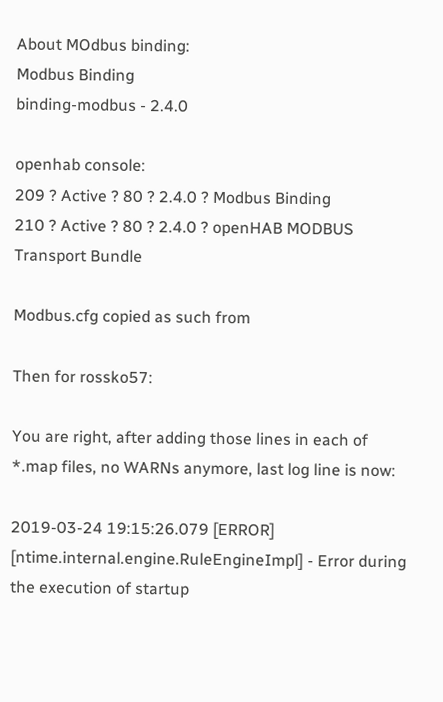About MOdbus binding:
Modbus Binding
binding-modbus - 2.4.0

openhab console:
209 ? Active ? 80 ? 2.4.0 ? Modbus Binding
210 ? Active ? 80 ? 2.4.0 ? openHAB MODBUS Transport Bundle

Modbus.cfg copied as such from

Then for rossko57:

You are right, after adding those lines in each of *.map files, no WARNs anymore, last log line is now:

2019-03-24 19:15:26.079 [ERROR] [ntime.internal.engine.RuleEngineImpl] - Error during the execution of startup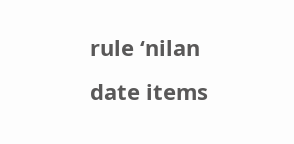rule ‘nilan date items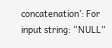concatenation’: For input string: “NULL”